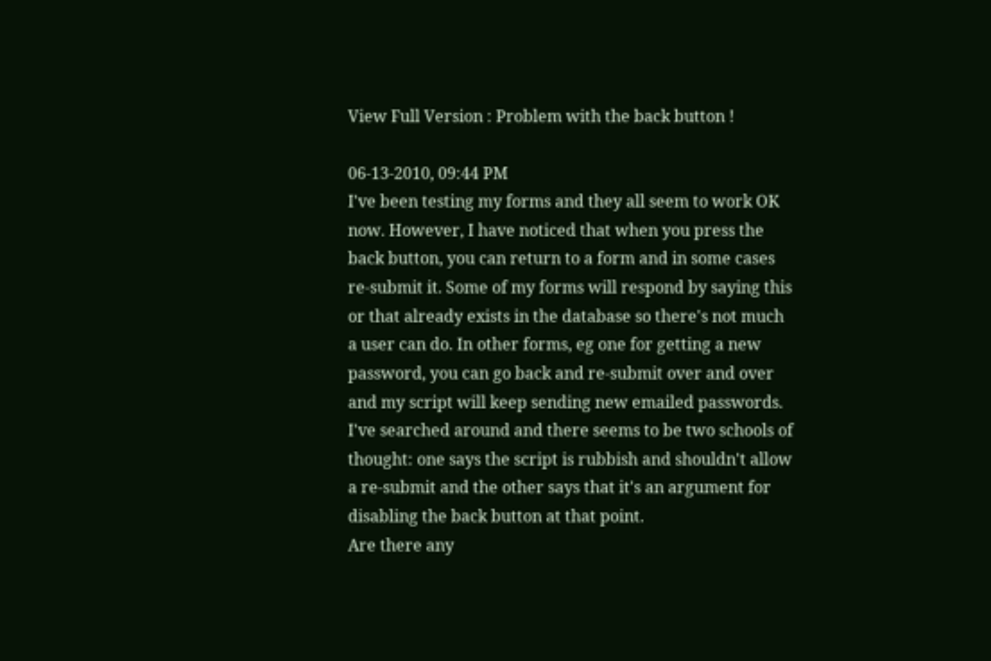View Full Version : Problem with the back button !

06-13-2010, 09:44 PM
I've been testing my forms and they all seem to work OK now. However, I have noticed that when you press the back button, you can return to a form and in some cases re-submit it. Some of my forms will respond by saying this or that already exists in the database so there's not much a user can do. In other forms, eg one for getting a new password, you can go back and re-submit over and over and my script will keep sending new emailed passwords. I've searched around and there seems to be two schools of thought: one says the script is rubbish and shouldn't allow a re-submit and the other says that it's an argument for disabling the back button at that point.
Are there any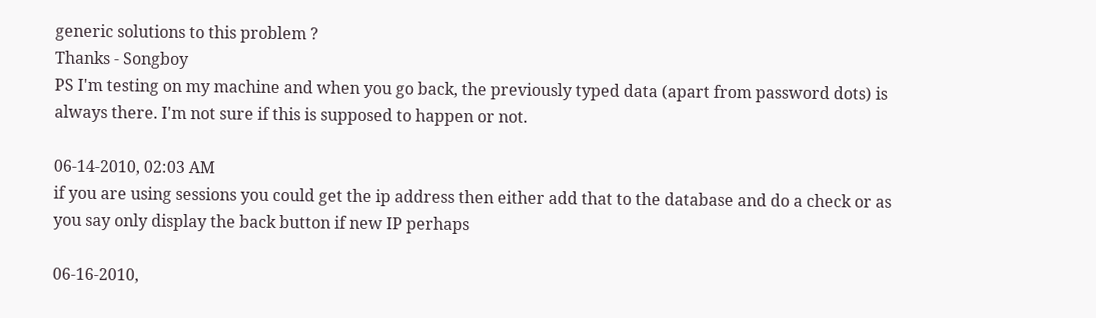generic solutions to this problem ?
Thanks - Songboy
PS I'm testing on my machine and when you go back, the previously typed data (apart from password dots) is always there. I'm not sure if this is supposed to happen or not.

06-14-2010, 02:03 AM
if you are using sessions you could get the ip address then either add that to the database and do a check or as you say only display the back button if new IP perhaps

06-16-2010,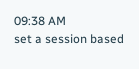09:38 AM
set a session based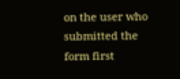on the user who submitted the form first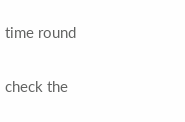time round

check the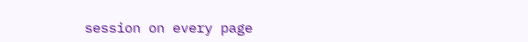session on every page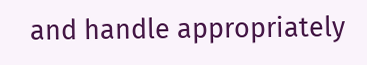and handle appropriately